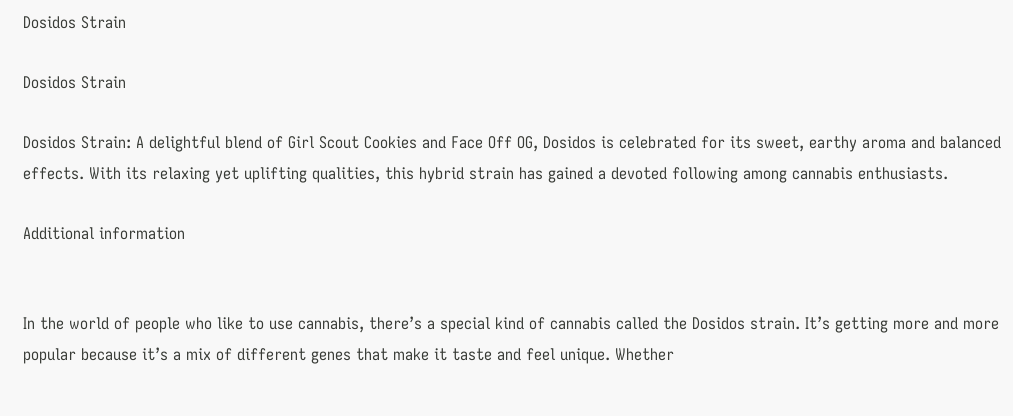Dosidos Strain

Dosidos Strain

Dosidos Strain: A delightful blend of Girl Scout Cookies and Face Off OG, Dosidos is celebrated for its sweet, earthy aroma and balanced effects. With its relaxing yet uplifting qualities, this hybrid strain has gained a devoted following among cannabis enthusiasts.

Additional information


In the world of people who like to use cannabis, there’s a special kind of cannabis called the Dosidos strain. It’s getting more and more popular because it’s a mix of different genes that make it taste and feel unique. Whether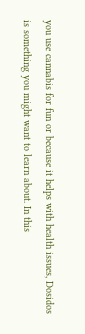you use cannabis for fun or because it helps with health issues, Dosidos is something you might want to learn about. In this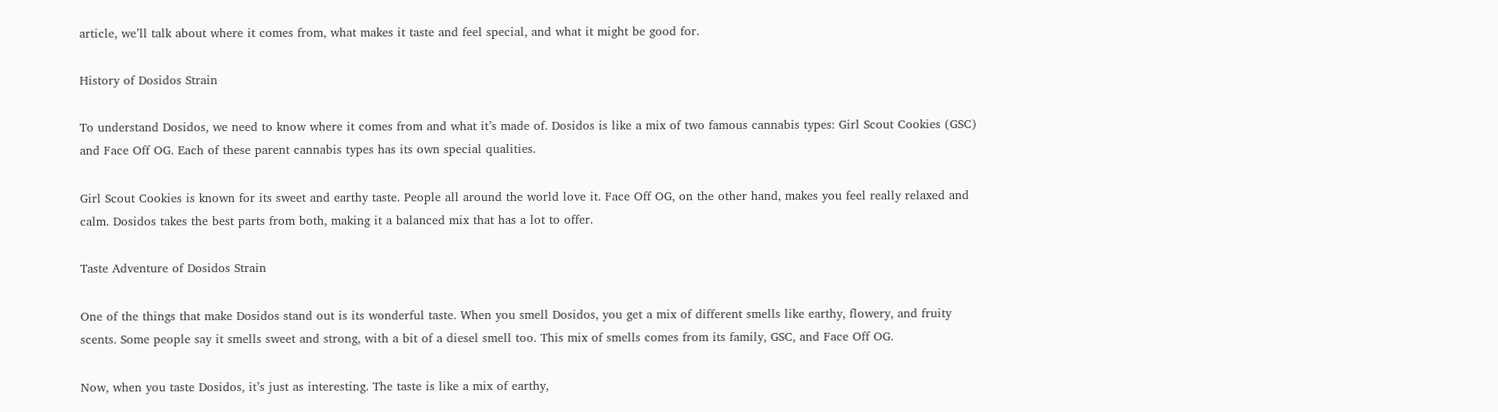article, we’ll talk about where it comes from, what makes it taste and feel special, and what it might be good for.

History of Dosidos Strain

To understand Dosidos, we need to know where it comes from and what it’s made of. Dosidos is like a mix of two famous cannabis types: Girl Scout Cookies (GSC) and Face Off OG. Each of these parent cannabis types has its own special qualities.

Girl Scout Cookies is known for its sweet and earthy taste. People all around the world love it. Face Off OG, on the other hand, makes you feel really relaxed and calm. Dosidos takes the best parts from both, making it a balanced mix that has a lot to offer.

Taste Adventure of Dosidos Strain

One of the things that make Dosidos stand out is its wonderful taste. When you smell Dosidos, you get a mix of different smells like earthy, flowery, and fruity scents. Some people say it smells sweet and strong, with a bit of a diesel smell too. This mix of smells comes from its family, GSC, and Face Off OG.

Now, when you taste Dosidos, it’s just as interesting. The taste is like a mix of earthy,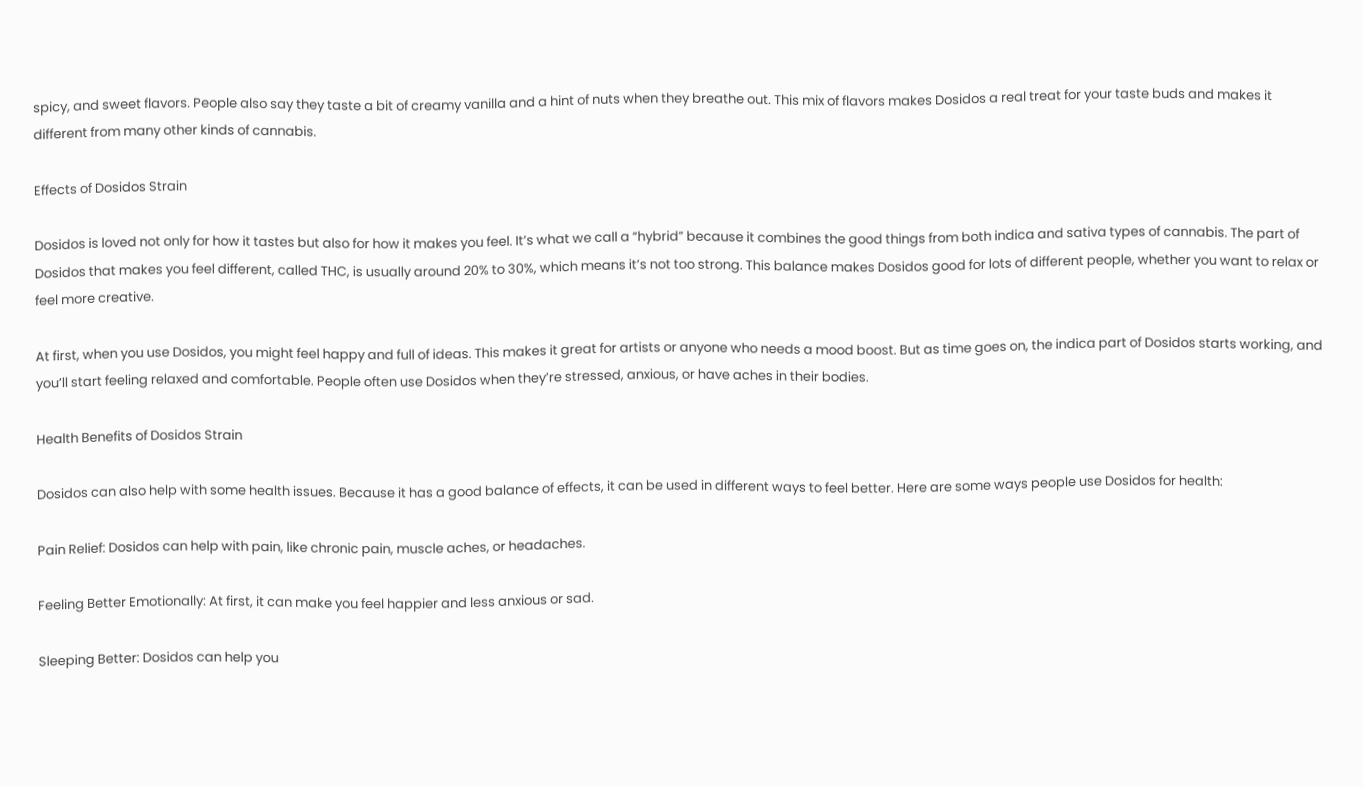spicy, and sweet flavors. People also say they taste a bit of creamy vanilla and a hint of nuts when they breathe out. This mix of flavors makes Dosidos a real treat for your taste buds and makes it different from many other kinds of cannabis.

Effects of Dosidos Strain

Dosidos is loved not only for how it tastes but also for how it makes you feel. It’s what we call a “hybrid” because it combines the good things from both indica and sativa types of cannabis. The part of Dosidos that makes you feel different, called THC, is usually around 20% to 30%, which means it’s not too strong. This balance makes Dosidos good for lots of different people, whether you want to relax or feel more creative.

At first, when you use Dosidos, you might feel happy and full of ideas. This makes it great for artists or anyone who needs a mood boost. But as time goes on, the indica part of Dosidos starts working, and you’ll start feeling relaxed and comfortable. People often use Dosidos when they’re stressed, anxious, or have aches in their bodies.

Health Benefits of Dosidos Strain

Dosidos can also help with some health issues. Because it has a good balance of effects, it can be used in different ways to feel better. Here are some ways people use Dosidos for health:

Pain Relief: Dosidos can help with pain, like chronic pain, muscle aches, or headaches.

Feeling Better Emotionally: At first, it can make you feel happier and less anxious or sad.

Sleeping Better: Dosidos can help you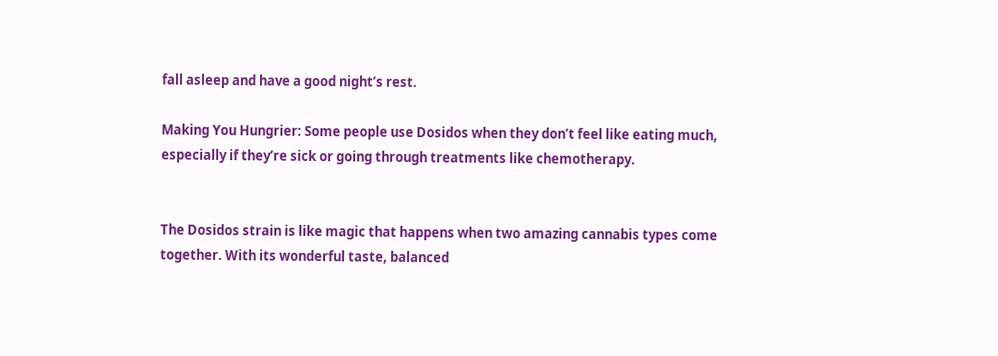fall asleep and have a good night’s rest.

Making You Hungrier: Some people use Dosidos when they don’t feel like eating much, especially if they’re sick or going through treatments like chemotherapy.


The Dosidos strain is like magic that happens when two amazing cannabis types come together. With its wonderful taste, balanced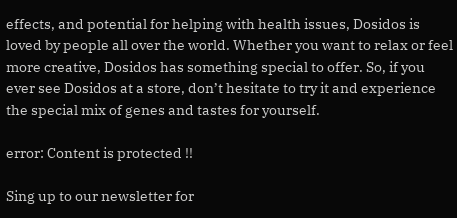effects, and potential for helping with health issues, Dosidos is loved by people all over the world. Whether you want to relax or feel more creative, Dosidos has something special to offer. So, if you ever see Dosidos at a store, don’t hesitate to try it and experience the special mix of genes and tastes for yourself.

error: Content is protected !!

Sing up to our newsletter for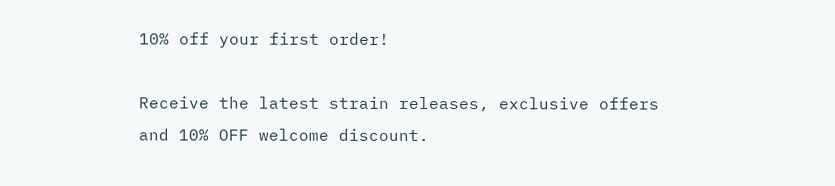10% off your first order!

Receive the latest strain releases, exclusive offers and 10% OFF welcome discount.